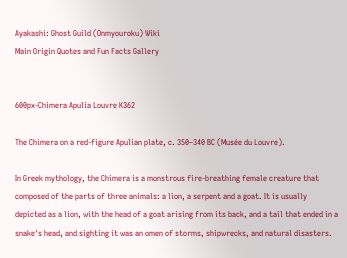Ayakashi: Ghost Guild (Onmyouroku) Wiki
Main Origin Quotes and Fun Facts Gallery


600px-Chimera Apulia Louvre K362

The Chimera on a red-figure Apulian plate, c. 350–340 BC (Musée du Louvre).

In Greek mythology, the Chimera is a monstrous fire-breathing female creature that composed of the parts of three animals: a lion, a serpent and a goat. It is usually depicted as a lion, with the head of a goat arising from its back, and a tail that ended in a snake's head, and sighting it was an omen of storms, shipwrecks, and natural disasters.